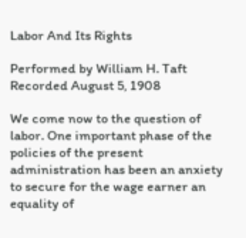Labor And Its Rights

Performed by William H. Taft
Recorded August 5, 1908

We come now to the question of labor. One important phase of the policies of the present administration has been an anxiety to secure for the wage earner an equality of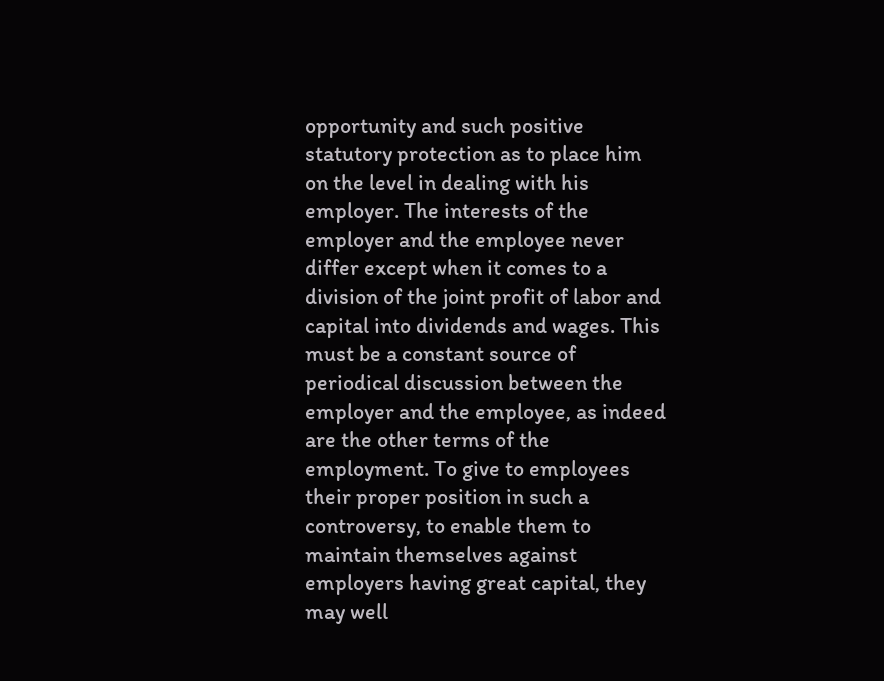opportunity and such positive statutory protection as to place him on the level in dealing with his employer. The interests of the employer and the employee never differ except when it comes to a division of the joint profit of labor and capital into dividends and wages. This must be a constant source of periodical discussion between the employer and the employee, as indeed are the other terms of the employment. To give to employees their proper position in such a controversy, to enable them to maintain themselves against employers having great capital, they may well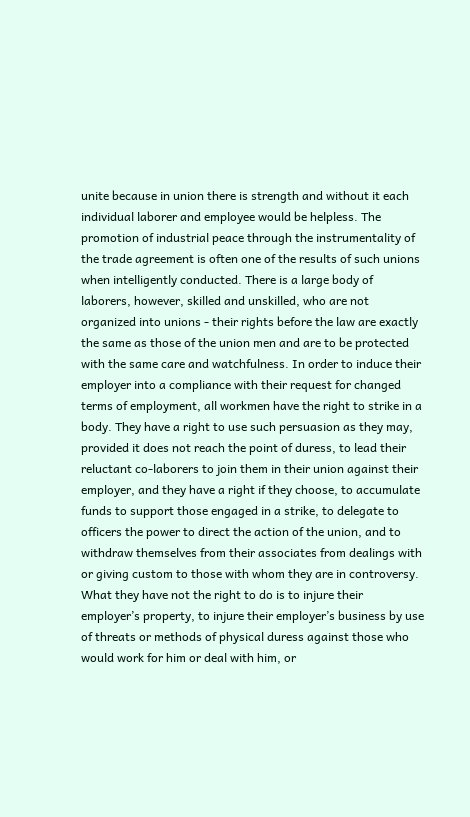unite because in union there is strength and without it each individual laborer and employee would be helpless. The promotion of industrial peace through the instrumentality of the trade agreement is often one of the results of such unions when intelligently conducted. There is a large body of laborers, however, skilled and unskilled, who are not organized into unions - their rights before the law are exactly the same as those of the union men and are to be protected with the same care and watchfulness. In order to induce their employer into a compliance with their request for changed terms of employment, all workmen have the right to strike in a body. They have a right to use such persuasion as they may, provided it does not reach the point of duress, to lead their reluctant co-laborers to join them in their union against their employer, and they have a right if they choose, to accumulate funds to support those engaged in a strike, to delegate to officers the power to direct the action of the union, and to withdraw themselves from their associates from dealings with or giving custom to those with whom they are in controversy. What they have not the right to do is to injure their employer’s property, to injure their employer’s business by use of threats or methods of physical duress against those who would work for him or deal with him, or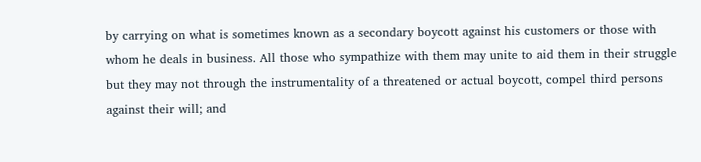by carrying on what is sometimes known as a secondary boycott against his customers or those with whom he deals in business. All those who sympathize with them may unite to aid them in their struggle but they may not through the instrumentality of a threatened or actual boycott, compel third persons against their will; and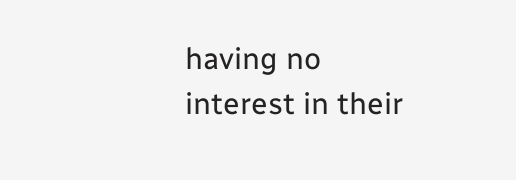having no interest in their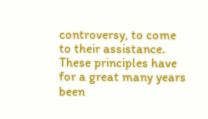controversy, to come to their assistance. These principles have for a great many years been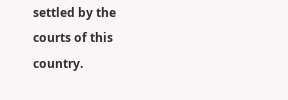settled by the courts of this country.